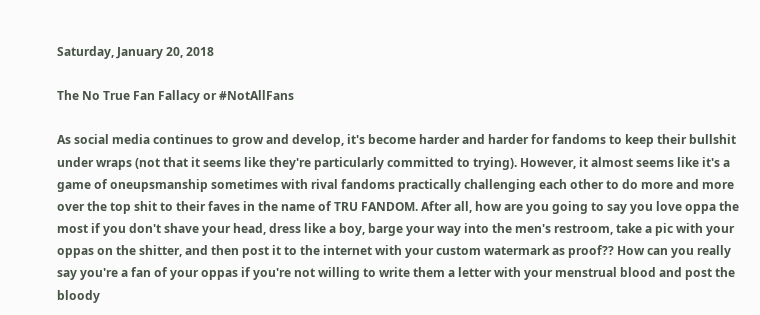Saturday, January 20, 2018

The No True Fan Fallacy or #NotAllFans

As social media continues to grow and develop, it's become harder and harder for fandoms to keep their bullshit under wraps (not that it seems like they're particularly committed to trying). However, it almost seems like it's a game of oneupsmanship sometimes with rival fandoms practically challenging each other to do more and more over the top shit to their faves in the name of TRU FANDOM. After all, how are you going to say you love oppa the most if you don't shave your head, dress like a boy, barge your way into the men's restroom, take a pic with your oppas on the shitter, and then post it to the internet with your custom watermark as proof?? How can you really say you're a fan of your oppas if you're not willing to write them a letter with your menstrual blood and post the bloody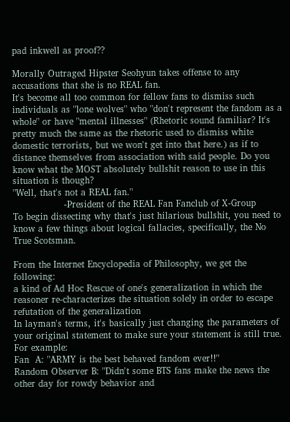pad inkwell as proof??

Morally Outraged Hipster Seohyun takes offense to any accusations that she is no REAL fan.
It's become all too common for fellow fans to dismiss such individuals as "lone wolves" who "don't represent the fandom as a whole" or have "mental illnesses" (Rhetoric sound familiar? It's pretty much the same as the rhetoric used to dismiss white domestic terrorists, but we won't get into that here.) as if to distance themselves from association with said people. Do you know what the MOST absolutely bullshit reason to use in this situation is though?
"Well, that's not a REAL fan."
                 -President of the REAL Fan Fanclub of X-Group
To begin dissecting why that's just hilarious bullshit, you need to know a few things about logical fallacies, specifically, the No True Scotsman.

From the Internet Encyclopedia of Philosophy, we get the following:
a kind of Ad Hoc Rescue of one's generalization in which the reasoner re-characterizes the situation solely in order to escape refutation of the generalization
In layman's terms, it's basically just changing the parameters of your original statement to make sure your statement is still true. For example:
Fan  A: "ARMY is the best behaved fandom ever!!"
Random Observer B: "Didn't some BTS fans make the news the other day for rowdy behavior and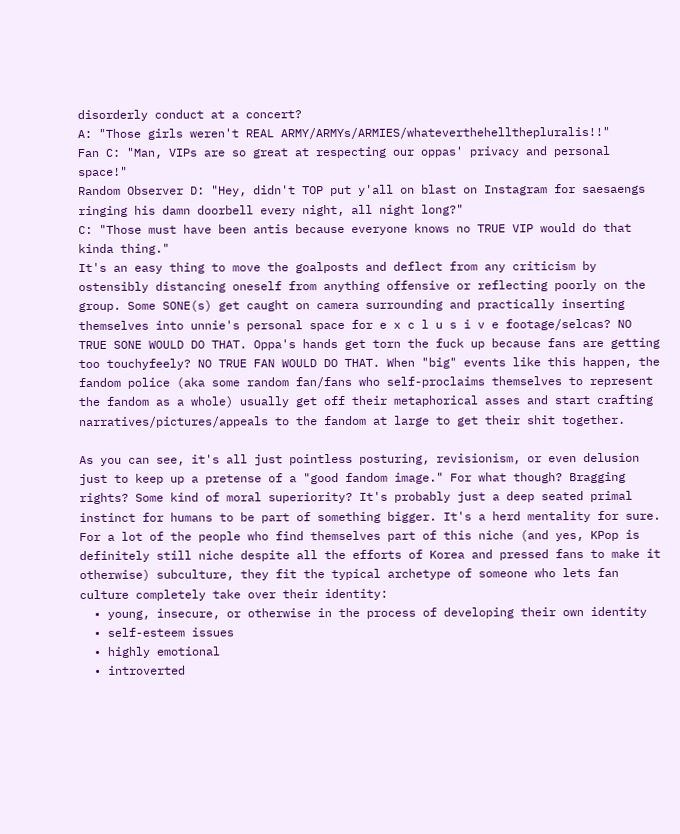disorderly conduct at a concert?
A: "Those girls weren't REAL ARMY/ARMYs/ARMIES/whateverthehellthepluralis!!"
Fan C: "Man, VIPs are so great at respecting our oppas' privacy and personal space!"
Random Observer D: "Hey, didn't TOP put y'all on blast on Instagram for saesaengs ringing his damn doorbell every night, all night long?"
C: "Those must have been antis because everyone knows no TRUE VIP would do that kinda thing."
It's an easy thing to move the goalposts and deflect from any criticism by ostensibly distancing oneself from anything offensive or reflecting poorly on the group. Some SONE(s) get caught on camera surrounding and practically inserting themselves into unnie's personal space for e x c l u s i v e footage/selcas? NO TRUE SONE WOULD DO THAT. Oppa's hands get torn the fuck up because fans are getting too touchyfeely? NO TRUE FAN WOULD DO THAT. When "big" events like this happen, the fandom police (aka some random fan/fans who self-proclaims themselves to represent the fandom as a whole) usually get off their metaphorical asses and start crafting narratives/pictures/appeals to the fandom at large to get their shit together.

As you can see, it's all just pointless posturing, revisionism, or even delusion just to keep up a pretense of a "good fandom image." For what though? Bragging rights? Some kind of moral superiority? It's probably just a deep seated primal instinct for humans to be part of something bigger. It's a herd mentality for sure. For a lot of the people who find themselves part of this niche (and yes, KPop is definitely still niche despite all the efforts of Korea and pressed fans to make it otherwise) subculture, they fit the typical archetype of someone who lets fan culture completely take over their identity:
  • young, insecure, or otherwise in the process of developing their own identity
  • self-esteem issues
  • highly emotional
  • introverted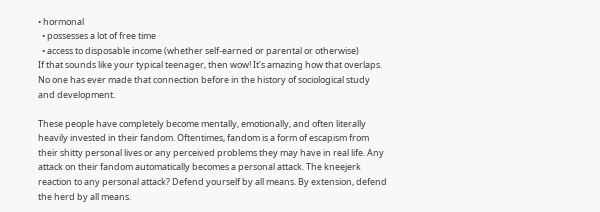• hormonal
  • possesses a lot of free time
  • access to disposable income (whether self-earned or parental or otherwise)
If that sounds like your typical teenager, then wow! It's amazing how that overlaps. No one has ever made that connection before in the history of sociological study and development.

These people have completely become mentally, emotionally, and often literally heavily invested in their fandom. Oftentimes, fandom is a form of escapism from their shitty personal lives or any perceived problems they may have in real life. Any attack on their fandom automatically becomes a personal attack. The kneejerk reaction to any personal attack? Defend yourself by all means. By extension, defend the herd by all means.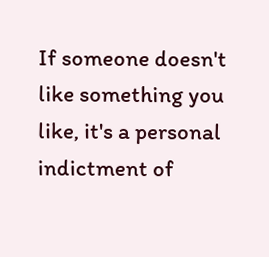If someone doesn't like something you like, it's a personal indictment of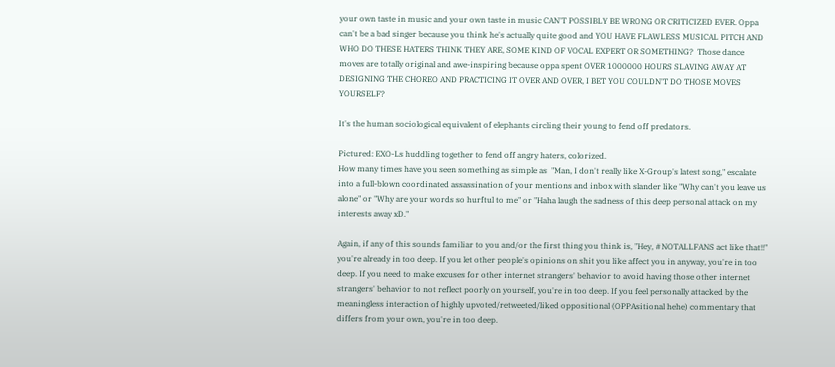your own taste in music and your own taste in music CAN'T POSSIBLY BE WRONG OR CRITICIZED EVER. Oppa can't be a bad singer because you think he's actually quite good and YOU HAVE FLAWLESS MUSICAL PITCH AND WHO DO THESE HATERS THINK THEY ARE, SOME KIND OF VOCAL EXPERT OR SOMETHING?  Those dance moves are totally original and awe-inspiring because oppa spent OVER 1000000 HOURS SLAVING AWAY AT DESIGNING THE CHOREO AND PRACTICING IT OVER AND OVER, I BET YOU COULDN'T DO THOSE MOVES YOURSELF?

It's the human sociological equivalent of elephants circling their young to fend off predators.

Pictured: EXO-Ls huddling together to fend off angry haters, colorized.
How many times have you seen something as simple as  "Man, I don't really like X-Group's latest song," escalate into a full-blown coordinated assassination of your mentions and inbox with slander like "Why can't you leave us alone" or "Why are your words so hurftul to me" or "Haha laugh the sadness of this deep personal attack on my interests away xD."

Again, if any of this sounds familiar to you and/or the first thing you think is, "Hey, #NOTALLFANS act like that!!" you're already in too deep. If you let other people's opinions on shit you like affect you in anyway, you're in too deep. If you need to make excuses for other internet strangers' behavior to avoid having those other internet strangers' behavior to not reflect poorly on yourself, you're in too deep. If you feel personally attacked by the meaningless interaction of highly upvoted/retweeted/liked oppositional (OPPAsitional hehe) commentary that differs from your own, you're in too deep.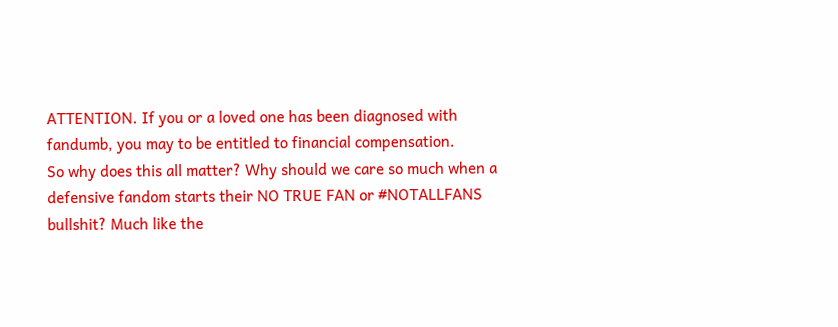ATTENTION. If you or a loved one has been diagnosed with
fandumb, you may to be entitled to financial compensation.
So why does this all matter? Why should we care so much when a defensive fandom starts their NO TRUE FAN or #NOTALLFANS bullshit? Much like the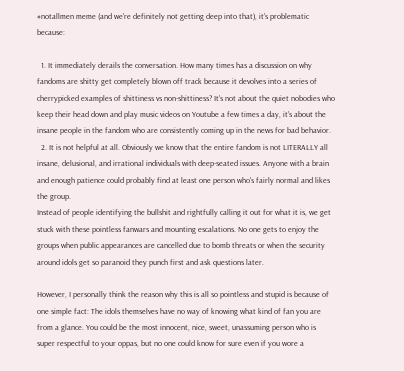#notallmen meme (and we're definitely not getting deep into that), it's problematic because:

  1. It immediately derails the conversation. How many times has a discussion on why fandoms are shitty get completely blown off track because it devolves into a series of cherrypicked examples of shittiness vs non-shittiness? It's not about the quiet nobodies who keep their head down and play music videos on Youtube a few times a day, it's about the insane people in the fandom who are consistently coming up in the news for bad behavior.
  2. It is not helpful at all. Obviously we know that the entire fandom is not LITERALLY all insane, delusional, and irrational individuals with deep-seated issues. Anyone with a brain and enough patience could probably find at least one person who's fairly normal and likes the group.
Instead of people identifying the bullshit and rightfully calling it out for what it is, we get stuck with these pointless fanwars and mounting escalations. No one gets to enjoy the groups when public appearances are cancelled due to bomb threats or when the security around idols get so paranoid they punch first and ask questions later.

However, I personally think the reason why this is all so pointless and stupid is because of one simple fact: The idols themselves have no way of knowing what kind of fan you are from a glance. You could be the most innocent, nice, sweet, unassuming person who is super respectful to your oppas, but no one could know for sure even if you wore a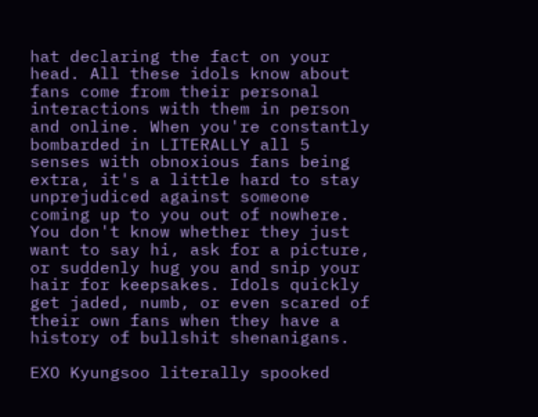hat declaring the fact on your head. All these idols know about fans come from their personal interactions with them in person and online. When you're constantly bombarded in LITERALLY all 5 senses with obnoxious fans being extra, it's a little hard to stay unprejudiced against someone coming up to you out of nowhere. You don't know whether they just want to say hi, ask for a picture, or suddenly hug you and snip your hair for keepsakes. Idols quickly get jaded, numb, or even scared of their own fans when they have a history of bullshit shenanigans.

EXO Kyungsoo literally spooked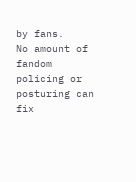by fans.
No amount of fandom policing or posturing can fix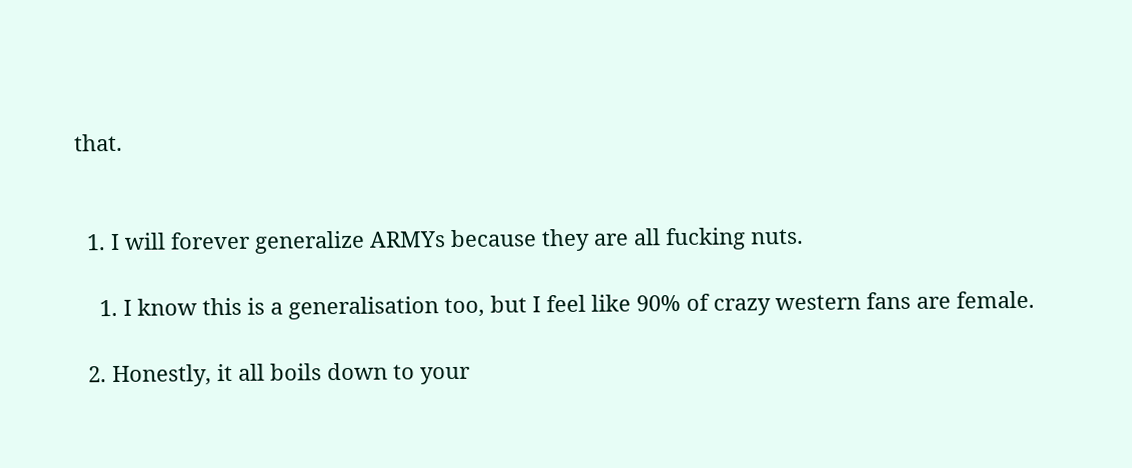that.


  1. I will forever generalize ARMYs because they are all fucking nuts.

    1. I know this is a generalisation too, but I feel like 90% of crazy western fans are female.

  2. Honestly, it all boils down to your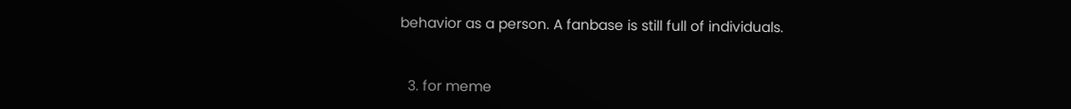behavior as a person. A fanbase is still full of individuals.


  3. for meme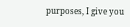purposes, I give you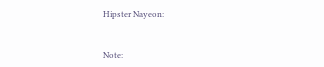Hipster Nayeon:


Note: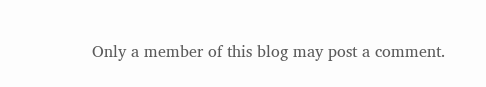Only a member of this blog may post a comment.